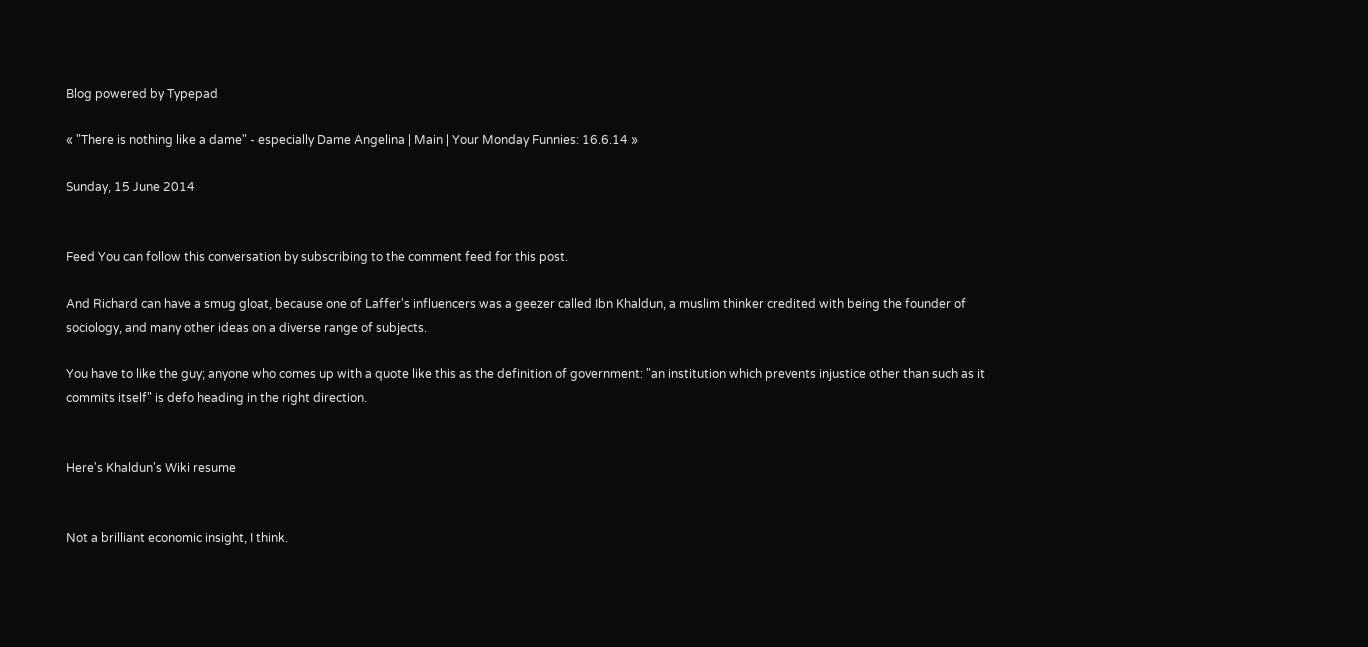Blog powered by Typepad

« "There is nothing like a dame" - especially Dame Angelina | Main | Your Monday Funnies: 16.6.14 »

Sunday, 15 June 2014


Feed You can follow this conversation by subscribing to the comment feed for this post.

And Richard can have a smug gloat, because one of Laffer's influencers was a geezer called Ibn Khaldun, a muslim thinker credited with being the founder of sociology, and many other ideas on a diverse range of subjects.

You have to like the guy; anyone who comes up with a quote like this as the definition of government: "an institution which prevents injustice other than such as it commits itself" is defo heading in the right direction.


Here's Khaldun's Wiki resume


Not a brilliant economic insight, I think.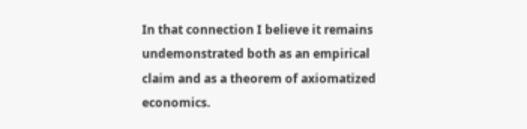In that connection I believe it remains undemonstrated both as an empirical claim and as a theorem of axiomatized economics.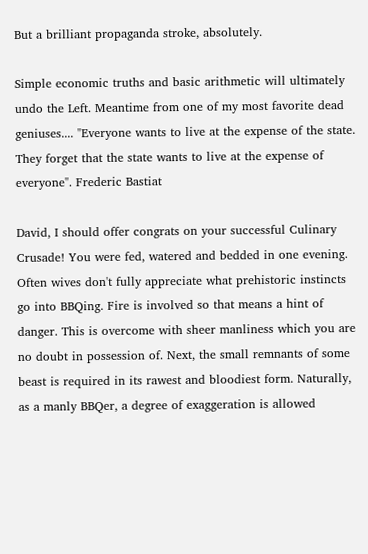But a brilliant propaganda stroke, absolutely.

Simple economic truths and basic arithmetic will ultimately undo the Left. Meantime from one of my most favorite dead geniuses.... "Everyone wants to live at the expense of the state. They forget that the state wants to live at the expense of everyone". Frederic Bastiat

David, I should offer congrats on your successful Culinary Crusade! You were fed, watered and bedded in one evening. Often wives don't fully appreciate what prehistoric instincts go into BBQing. Fire is involved so that means a hint of danger. This is overcome with sheer manliness which you are no doubt in possession of. Next, the small remnants of some beast is required in its rawest and bloodiest form. Naturally, as a manly BBQer, a degree of exaggeration is allowed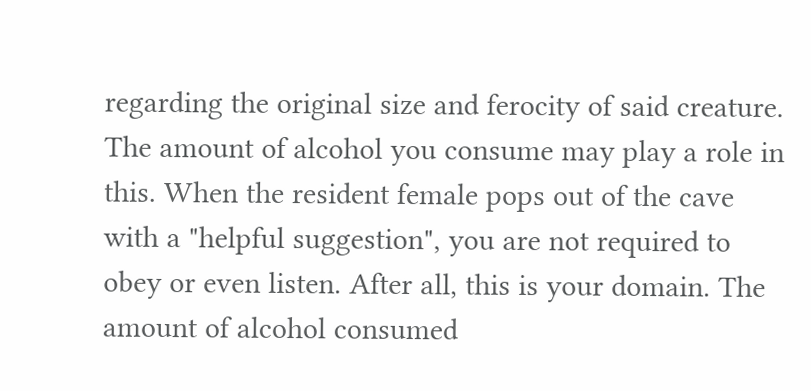regarding the original size and ferocity of said creature. The amount of alcohol you consume may play a role in this. When the resident female pops out of the cave with a "helpful suggestion", you are not required to obey or even listen. After all, this is your domain. The amount of alcohol consumed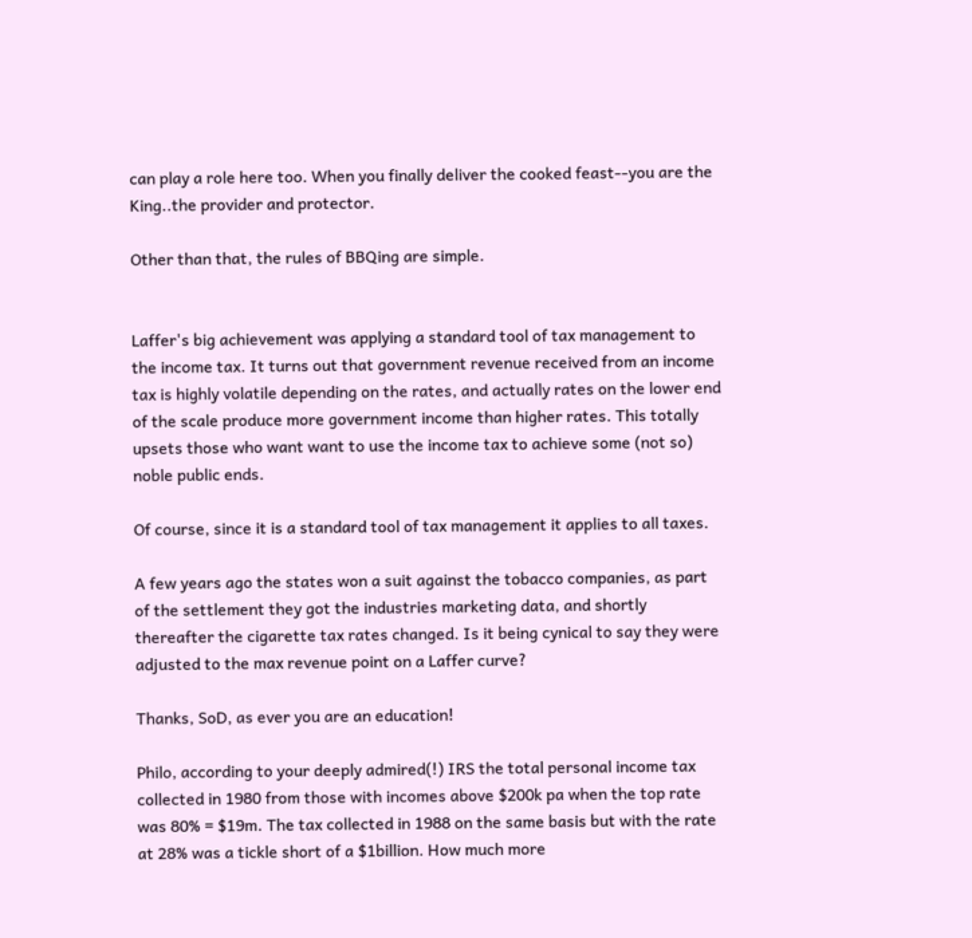can play a role here too. When you finally deliver the cooked feast--you are the King..the provider and protector.

Other than that, the rules of BBQing are simple.


Laffer's big achievement was applying a standard tool of tax management to the income tax. It turns out that government revenue received from an income tax is highly volatile depending on the rates, and actually rates on the lower end of the scale produce more government income than higher rates. This totally upsets those who want want to use the income tax to achieve some (not so) noble public ends.

Of course, since it is a standard tool of tax management it applies to all taxes.

A few years ago the states won a suit against the tobacco companies, as part of the settlement they got the industries marketing data, and shortly thereafter the cigarette tax rates changed. Is it being cynical to say they were adjusted to the max revenue point on a Laffer curve?

Thanks, SoD, as ever you are an education!

Philo, according to your deeply admired(!) IRS the total personal income tax collected in 1980 from those with incomes above $200k pa when the top rate was 80% = $19m. The tax collected in 1988 on the same basis but with the rate at 28% was a tickle short of a $1billion. How much more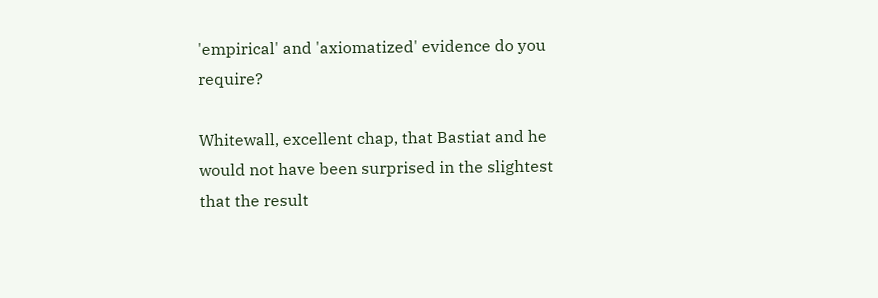'empirical' and 'axiomatized' evidence do you require?

Whitewall, excellent chap, that Bastiat and he would not have been surprised in the slightest that the result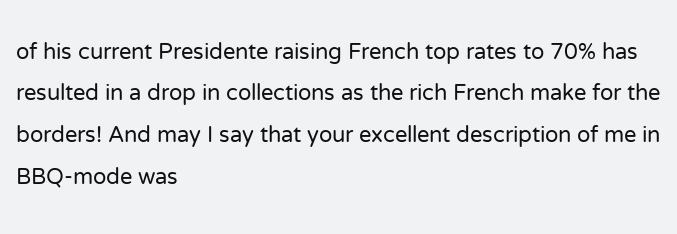of his current Presidente raising French top rates to 70% has resulted in a drop in collections as the rich French make for the borders! And may I say that your excellent description of me in BBQ-mode was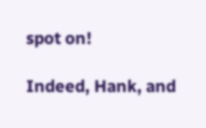spot on!

Indeed, Hank, and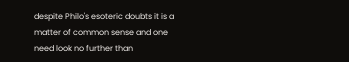despite Philo's esoteric doubts it is a matter of common sense and one need look no further than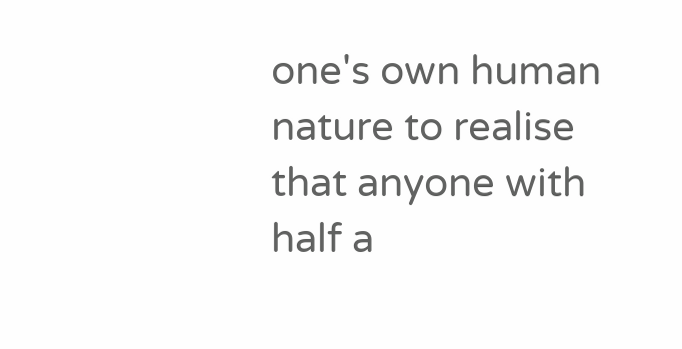one's own human nature to realise that anyone with half a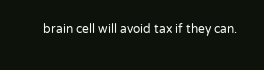brain cell will avoid tax if they can.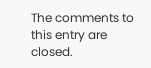The comments to this entry are closed.